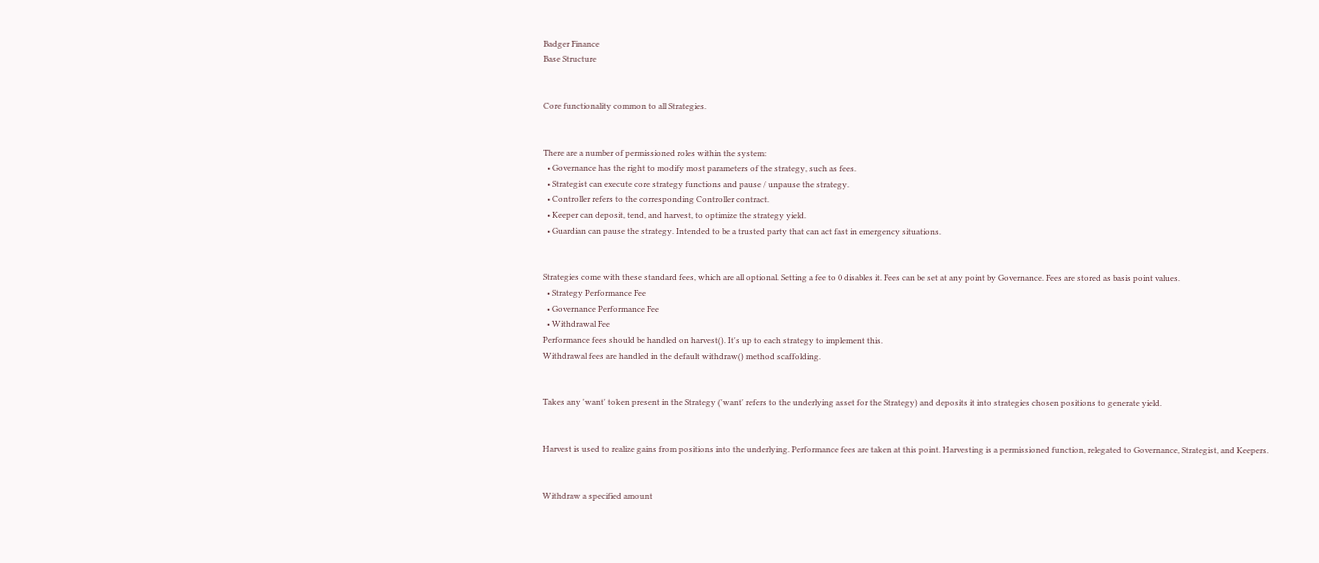Badger Finance
Base Structure


Core functionality common to all Strategies.


There are a number of permissioned roles within the system:
  • Governance has the right to modify most parameters of the strategy, such as fees.
  • Strategist can execute core strategy functions and pause / unpause the strategy.
  • Controller refers to the corresponding Controller contract.
  • Keeper can deposit, tend, and harvest, to optimize the strategy yield.
  • Guardian can pause the strategy. Intended to be a trusted party that can act fast in emergency situations.


Strategies come with these standard fees, which are all optional. Setting a fee to 0 disables it. Fees can be set at any point by Governance. Fees are stored as basis point values.
  • Strategy Performance Fee
  • Governance Performance Fee
  • Withdrawal Fee
Performance fees should be handled on harvest(). It's up to each strategy to implement this.
Withdrawal fees are handled in the default withdraw() method scaffolding.


Takes any 'want' token present in the Strategy ('want' refers to the underlying asset for the Strategy) and deposits it into strategies chosen positions to generate yield.


Harvest is used to realize gains from positions into the underlying. Performance fees are taken at this point. Harvesting is a permissioned function, relegated to Governance, Strategist, and Keepers.


Withdraw a specified amount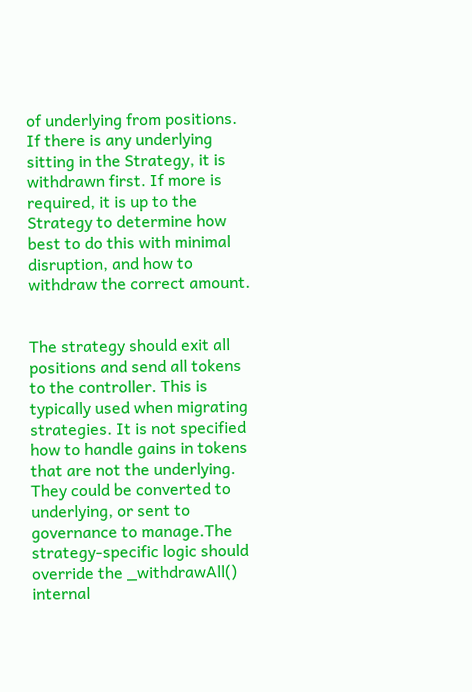of underlying from positions. If there is any underlying sitting in the Strategy, it is withdrawn first. If more is required, it is up to the Strategy to determine how best to do this with minimal disruption, and how to withdraw the correct amount.


The strategy should exit all positions and send all tokens to the controller. This is typically used when migrating strategies. It is not specified how to handle gains in tokens that are not the underlying. They could be converted to underlying, or sent to governance to manage.The strategy-specific logic should override the _withdrawAll() internal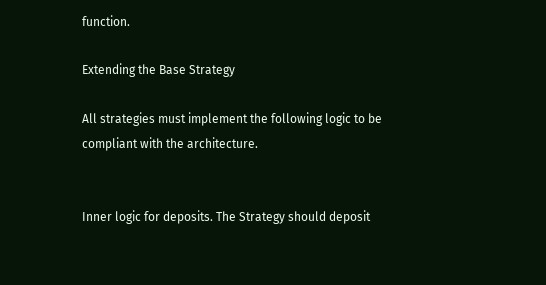function.

Extending the Base Strategy

All strategies must implement the following logic to be compliant with the architecture.


Inner logic for deposits. The Strategy should deposit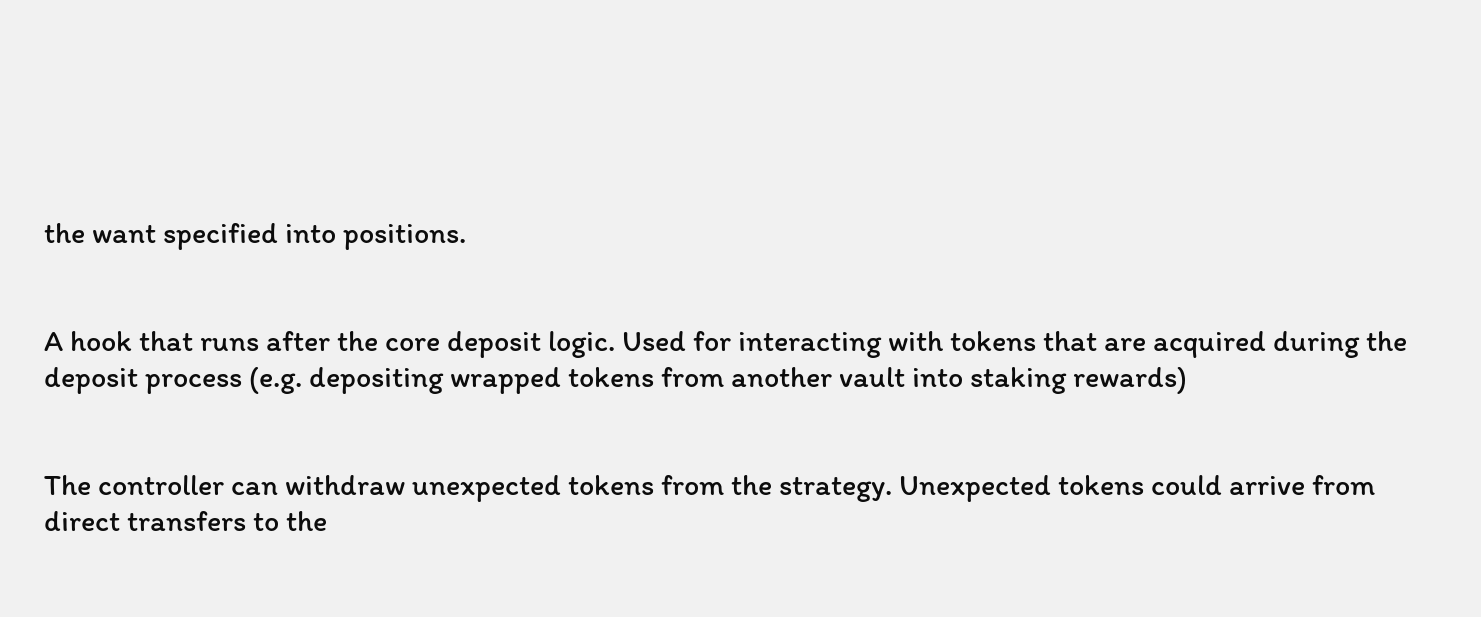the want specified into positions.


A hook that runs after the core deposit logic. Used for interacting with tokens that are acquired during the deposit process (e.g. depositing wrapped tokens from another vault into staking rewards)


The controller can withdraw unexpected tokens from the strategy. Unexpected tokens could arrive from direct transfers to the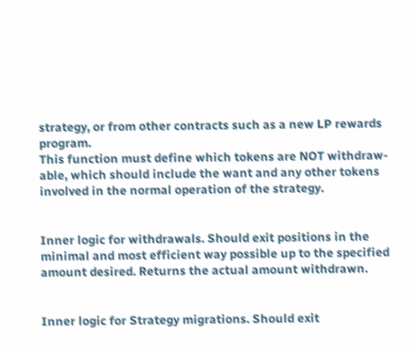strategy, or from other contracts such as a new LP rewards program.
This function must define which tokens are NOT withdraw-able, which should include the want and any other tokens involved in the normal operation of the strategy.


Inner logic for withdrawals. Should exit positions in the minimal and most efficient way possible up to the specified amount desired. Returns the actual amount withdrawn.


Inner logic for Strategy migrations. Should exit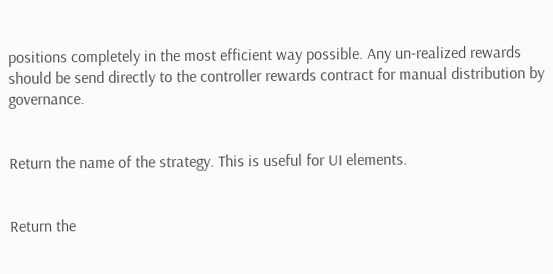positions completely in the most efficient way possible. Any un-realized rewards should be send directly to the controller rewards contract for manual distribution by governance.


Return the name of the strategy. This is useful for UI elements.


Return the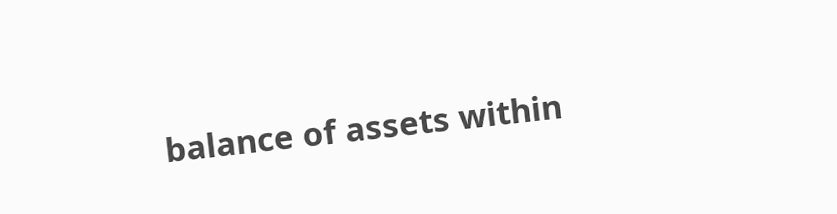balance of assets within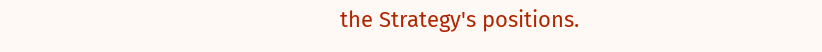the Strategy's positions.